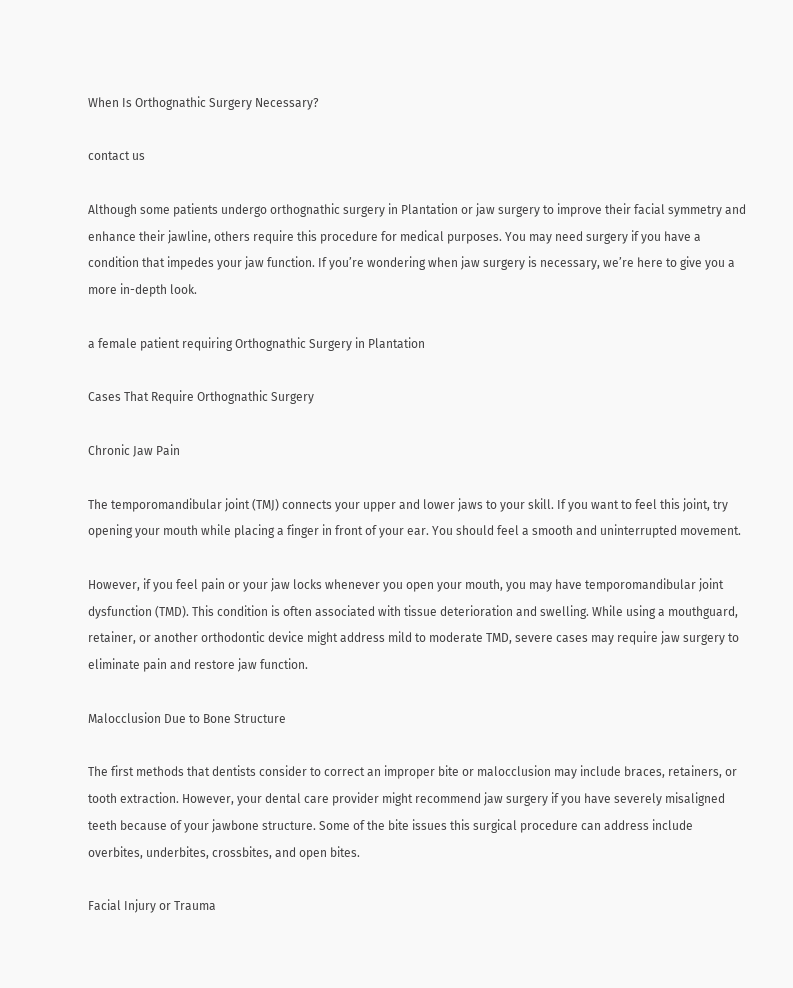When Is Orthognathic Surgery Necessary?

contact us

Although some patients undergo orthognathic surgery in Plantation or jaw surgery to improve their facial symmetry and enhance their jawline, others require this procedure for medical purposes. You may need surgery if you have a condition that impedes your jaw function. If you’re wondering when jaw surgery is necessary, we’re here to give you a more in-depth look.

a female patient requiring Orthognathic Surgery in Plantation

Cases That Require Orthognathic Surgery

Chronic Jaw Pain

The temporomandibular joint (TMJ) connects your upper and lower jaws to your skill. If you want to feel this joint, try opening your mouth while placing a finger in front of your ear. You should feel a smooth and uninterrupted movement.

However, if you feel pain or your jaw locks whenever you open your mouth, you may have temporomandibular joint dysfunction (TMD). This condition is often associated with tissue deterioration and swelling. While using a mouthguard, retainer, or another orthodontic device might address mild to moderate TMD, severe cases may require jaw surgery to eliminate pain and restore jaw function.

Malocclusion Due to Bone Structure

The first methods that dentists consider to correct an improper bite or malocclusion may include braces, retainers, or tooth extraction. However, your dental care provider might recommend jaw surgery if you have severely misaligned teeth because of your jawbone structure. Some of the bite issues this surgical procedure can address include overbites, underbites, crossbites, and open bites.

Facial Injury or Trauma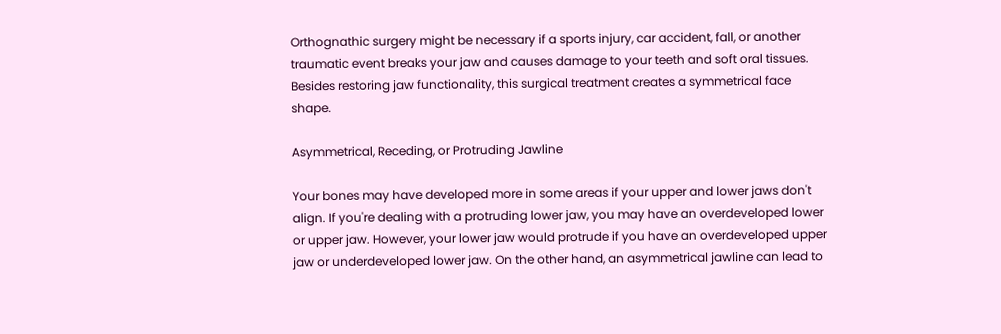Orthognathic surgery might be necessary if a sports injury, car accident, fall, or another traumatic event breaks your jaw and causes damage to your teeth and soft oral tissues. Besides restoring jaw functionality, this surgical treatment creates a symmetrical face shape.

Asymmetrical, Receding, or Protruding Jawline

Your bones may have developed more in some areas if your upper and lower jaws don't align. If you're dealing with a protruding lower jaw, you may have an overdeveloped lower or upper jaw. However, your lower jaw would protrude if you have an overdeveloped upper jaw or underdeveloped lower jaw. On the other hand, an asymmetrical jawline can lead to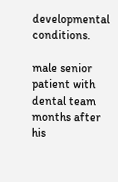developmental conditions.

male senior patient with dental team months after his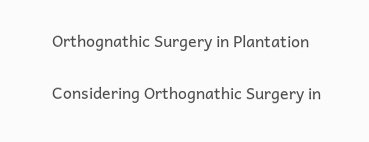Orthognathic Surgery in Plantation

Considering Orthognathic Surgery in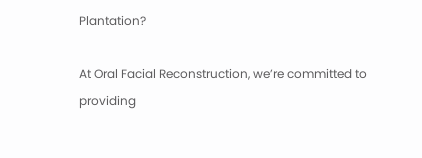Plantation?

At Oral Facial Reconstruction, we’re committed to providing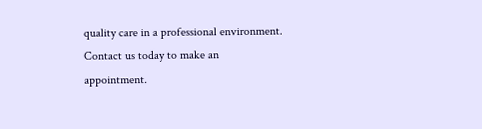quality care in a professional environment. Contact us today to make an appointment.